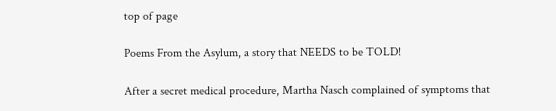top of page

Poems From the Asylum, a story that NEEDS to be TOLD!

After a secret medical procedure, Martha Nasch complained of symptoms that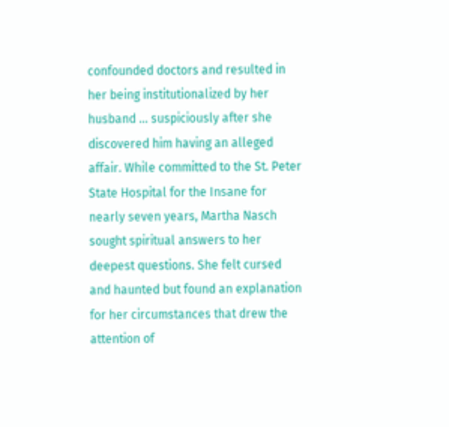confounded doctors and resulted in her being institutionalized by her husband ... suspiciously after she discovered him having an alleged affair. While committed to the St. Peter State Hospital for the Insane for nearly seven years, Martha Nasch sought spiritual answers to her deepest questions. She felt cursed and haunted but found an explanation for her circumstances that drew the attention of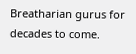Breatharian gurus for decades to come.